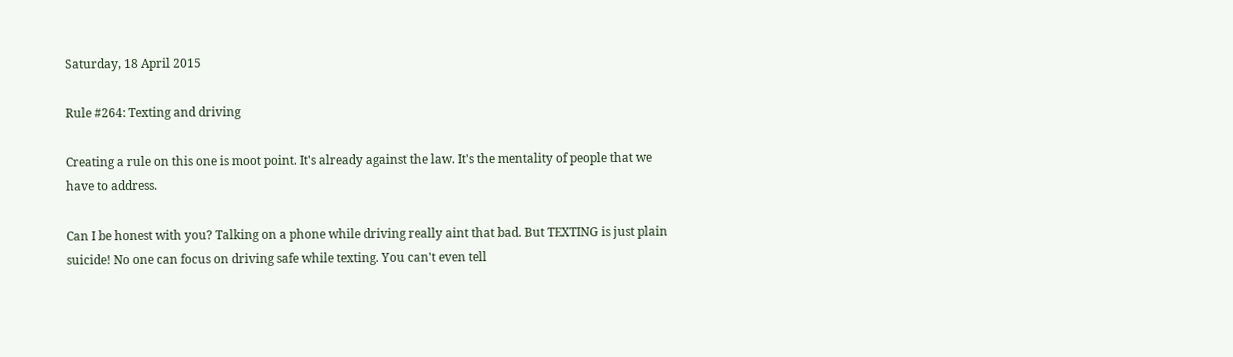Saturday, 18 April 2015

Rule #264: Texting and driving

Creating a rule on this one is moot point. It's already against the law. It's the mentality of people that we have to address.

Can I be honest with you? Talking on a phone while driving really aint that bad. But TEXTING is just plain suicide! No one can focus on driving safe while texting. You can't even tell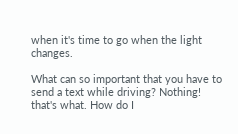when it's time to go when the light changes.

What can so important that you have to send a text while driving? Nothing! that's what. How do I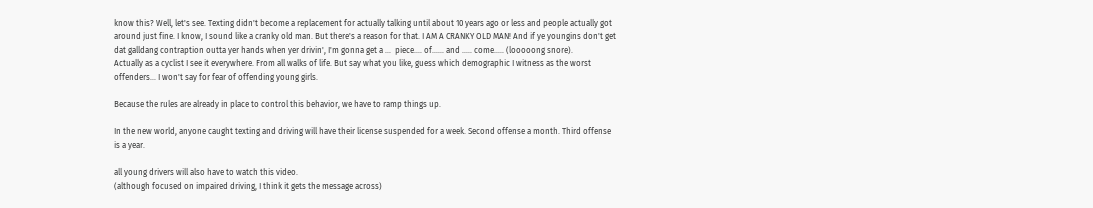know this? Well, let's see. Texting didn't become a replacement for actually talking until about 10 years ago or less and people actually got around just fine. I know, I sound like a cranky old man. But there's a reason for that. I AM A CRANKY OLD MAN! And if ye youngins don't get dat galldang contraption outta yer hands when yer drivin', I'm gonna get a ...  piece.... of...... and ..... come..... (looooong snore).
Actually as a cyclist I see it everywhere. From all walks of life. But say what you like, guess which demographic I witness as the worst offenders... I won't say for fear of offending young girls.

Because the rules are already in place to control this behavior, we have to ramp things up.

In the new world, anyone caught texting and driving will have their license suspended for a week. Second offense a month. Third offense is a year.

all young drivers will also have to watch this video.
(although focused on impaired driving, I think it gets the message across)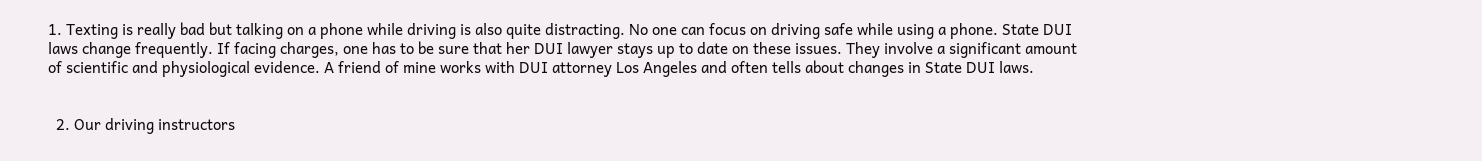1. Texting is really bad but talking on a phone while driving is also quite distracting. No one can focus on driving safe while using a phone. State DUI laws change frequently. If facing charges, one has to be sure that her DUI lawyer stays up to date on these issues. They involve a significant amount of scientific and physiological evidence. A friend of mine works with DUI attorney Los Angeles and often tells about changes in State DUI laws.


  2. Our driving instructors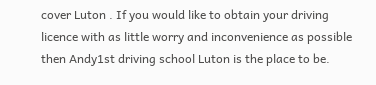cover Luton . If you would like to obtain your driving licence with as little worry and inconvenience as possible then Andy1st driving school Luton is the place to be.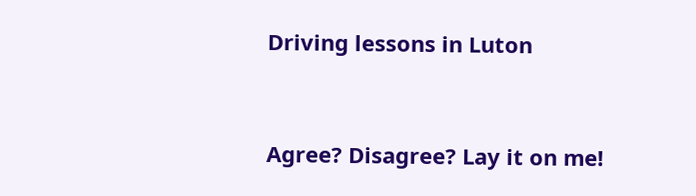Driving lessons in Luton


Agree? Disagree? Lay it on me!